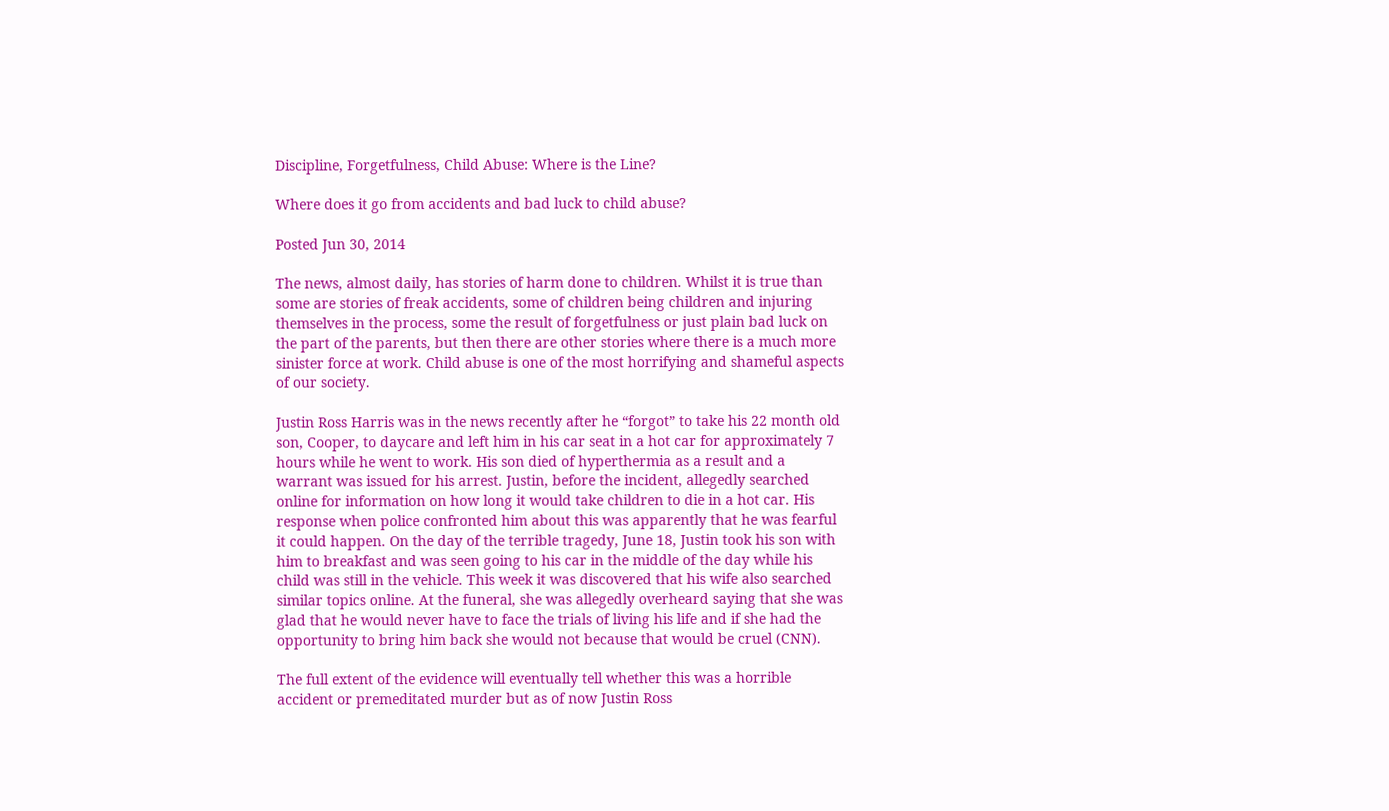Discipline, Forgetfulness, Child Abuse: Where is the Line?

Where does it go from accidents and bad luck to child abuse?

Posted Jun 30, 2014

The news, almost daily, has stories of harm done to children. Whilst it is true than some are stories of freak accidents, some of children being children and injuring themselves in the process, some the result of forgetfulness or just plain bad luck on the part of the parents, but then there are other stories where there is a much more sinister force at work. Child abuse is one of the most horrifying and shameful aspects of our society.

Justin Ross Harris was in the news recently after he “forgot” to take his 22 month old son, Cooper, to daycare and left him in his car seat in a hot car for approximately 7 hours while he went to work. His son died of hyperthermia as a result and a warrant was issued for his arrest. Justin, before the incident, allegedly searched online for information on how long it would take children to die in a hot car. His response when police confronted him about this was apparently that he was fearful it could happen. On the day of the terrible tragedy, June 18, Justin took his son with him to breakfast and was seen going to his car in the middle of the day while his child was still in the vehicle. This week it was discovered that his wife also searched similar topics online. At the funeral, she was allegedly overheard saying that she was glad that he would never have to face the trials of living his life and if she had the opportunity to bring him back she would not because that would be cruel (CNN).

The full extent of the evidence will eventually tell whether this was a horrible accident or premeditated murder but as of now Justin Ross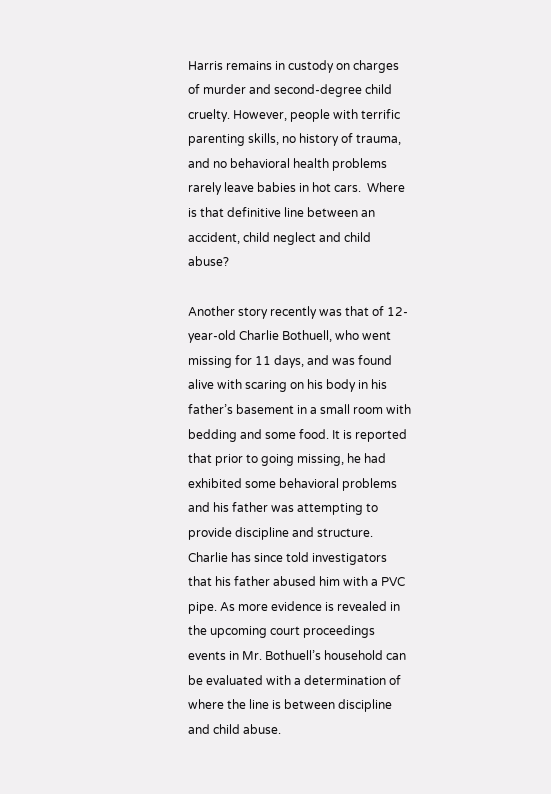Harris remains in custody on charges of murder and second-degree child cruelty. However, people with terrific parenting skills, no history of trauma, and no behavioral health problems rarely leave babies in hot cars.  Where is that definitive line between an accident, child neglect and child abuse?

Another story recently was that of 12-year-old Charlie Bothuell, who went missing for 11 days, and was found alive with scaring on his body in his father’s basement in a small room with bedding and some food. It is reported that prior to going missing, he had exhibited some behavioral problems and his father was attempting to provide discipline and structure. Charlie has since told investigators that his father abused him with a PVC pipe. As more evidence is revealed in the upcoming court proceedings events in Mr. Bothuell’s household can be evaluated with a determination of where the line is between discipline and child abuse.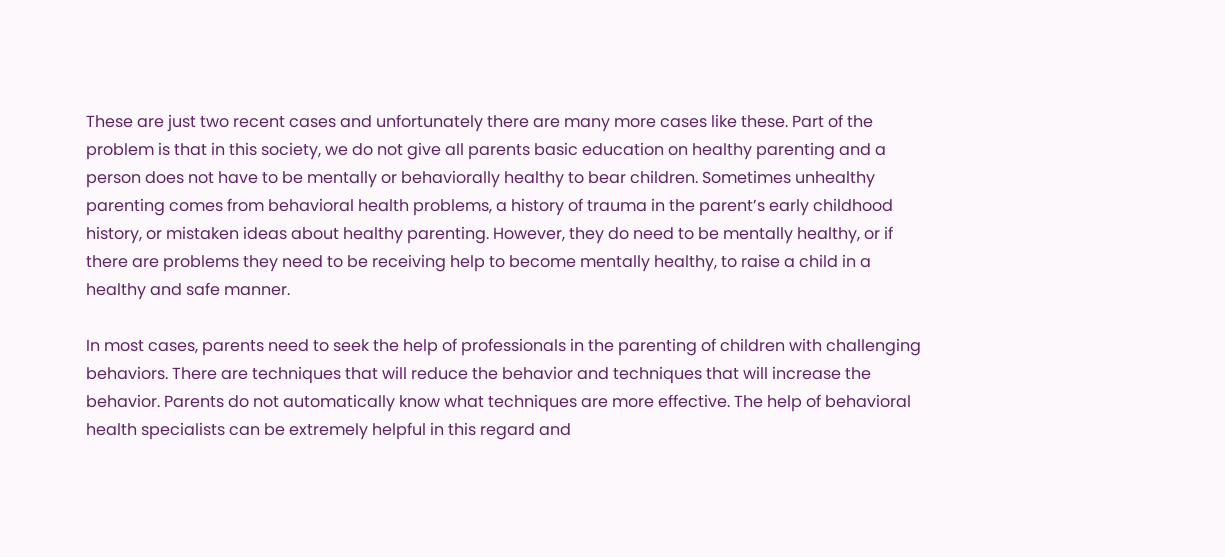These are just two recent cases and unfortunately there are many more cases like these. Part of the problem is that in this society, we do not give all parents basic education on healthy parenting and a person does not have to be mentally or behaviorally healthy to bear children. Sometimes unhealthy parenting comes from behavioral health problems, a history of trauma in the parent’s early childhood history, or mistaken ideas about healthy parenting. However, they do need to be mentally healthy, or if there are problems they need to be receiving help to become mentally healthy, to raise a child in a healthy and safe manner.

In most cases, parents need to seek the help of professionals in the parenting of children with challenging behaviors. There are techniques that will reduce the behavior and techniques that will increase the behavior. Parents do not automatically know what techniques are more effective. The help of behavioral health specialists can be extremely helpful in this regard and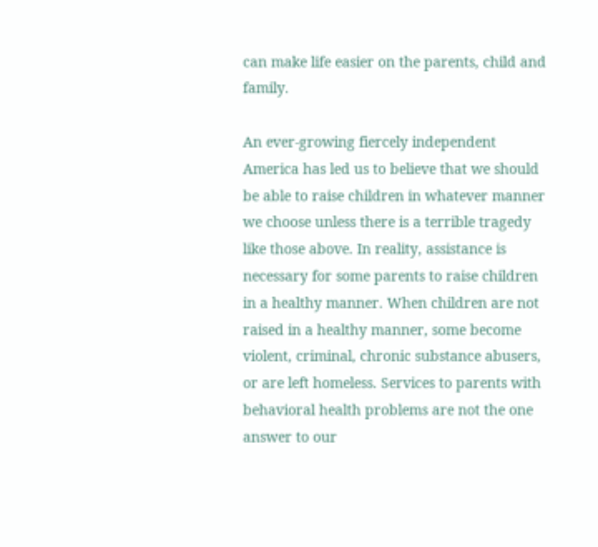can make life easier on the parents, child and family.

An ever-growing fiercely independent America has led us to believe that we should be able to raise children in whatever manner we choose unless there is a terrible tragedy like those above. In reality, assistance is necessary for some parents to raise children in a healthy manner. When children are not raised in a healthy manner, some become violent, criminal, chronic substance abusers, or are left homeless. Services to parents with behavioral health problems are not the one answer to our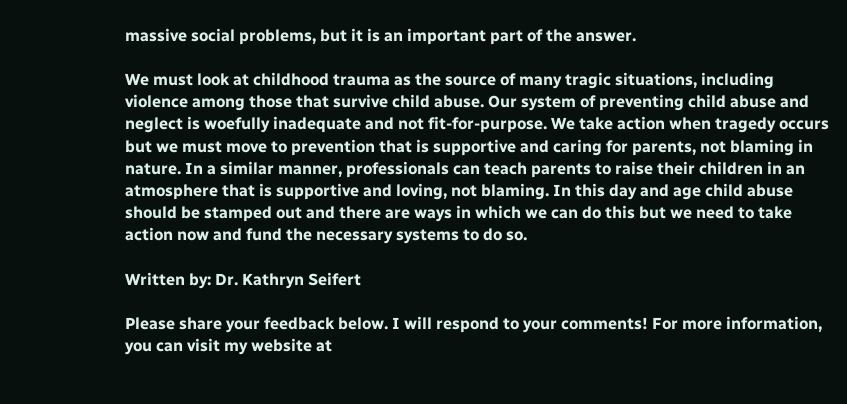massive social problems, but it is an important part of the answer.

We must look at childhood trauma as the source of many tragic situations, including violence among those that survive child abuse. Our system of preventing child abuse and neglect is woefully inadequate and not fit-for-purpose. We take action when tragedy occurs but we must move to prevention that is supportive and caring for parents, not blaming in nature. In a similar manner, professionals can teach parents to raise their children in an atmosphere that is supportive and loving, not blaming. In this day and age child abuse should be stamped out and there are ways in which we can do this but we need to take action now and fund the necessary systems to do so.

Written by: Dr. Kathryn Seifert

Please share your feedback below. I will respond to your comments! For more information, you can visit my website at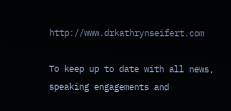http://www.drkathrynseifert.com

To keep up to date with all news, speaking engagements and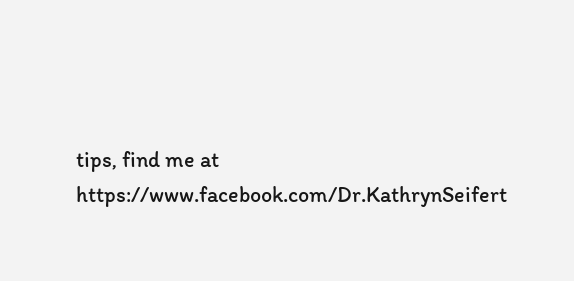tips, find me at https://www.facebook.com/Dr.KathrynSeifert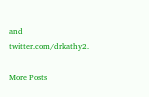and twitter.com/drkathy2.

More Posts